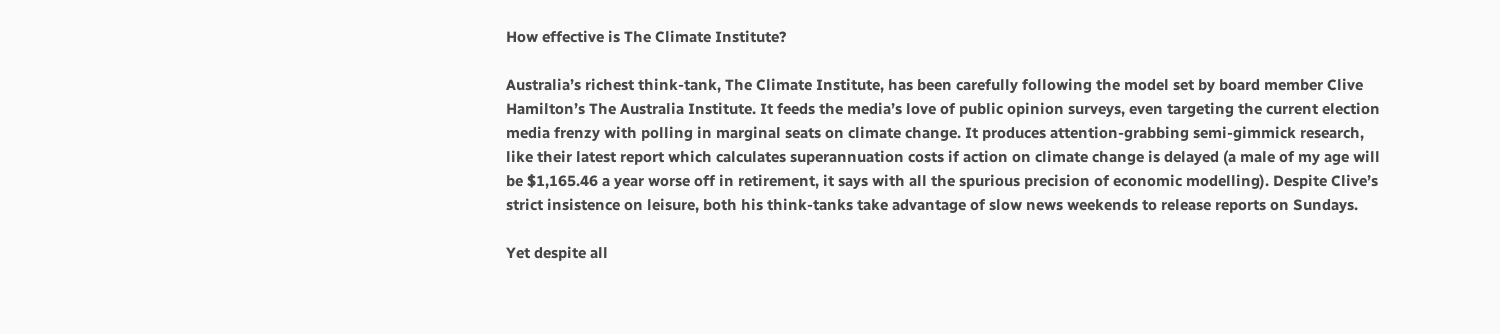How effective is The Climate Institute?

Australia’s richest think-tank, The Climate Institute, has been carefully following the model set by board member Clive Hamilton’s The Australia Institute. It feeds the media’s love of public opinion surveys, even targeting the current election media frenzy with polling in marginal seats on climate change. It produces attention-grabbing semi-gimmick research, like their latest report which calculates superannuation costs if action on climate change is delayed (a male of my age will be $1,165.46 a year worse off in retirement, it says with all the spurious precision of economic modelling). Despite Clive’s strict insistence on leisure, both his think-tanks take advantage of slow news weekends to release reports on Sundays.

Yet despite all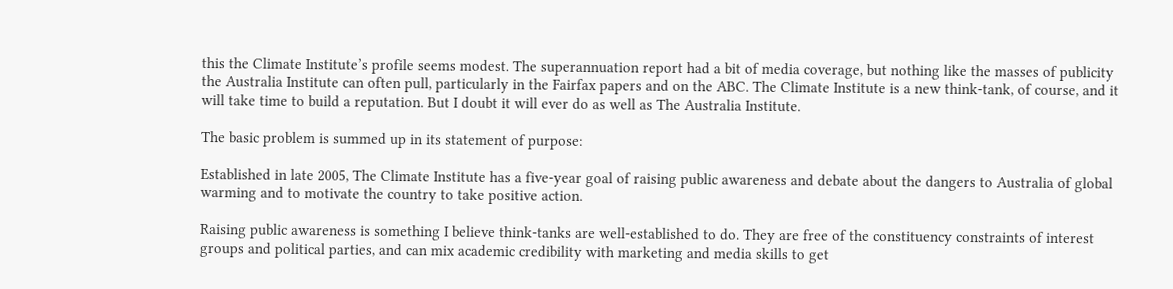this the Climate Institute’s profile seems modest. The superannuation report had a bit of media coverage, but nothing like the masses of publicity the Australia Institute can often pull, particularly in the Fairfax papers and on the ABC. The Climate Institute is a new think-tank, of course, and it will take time to build a reputation. But I doubt it will ever do as well as The Australia Institute.

The basic problem is summed up in its statement of purpose:

Established in late 2005, The Climate Institute has a five-year goal of raising public awareness and debate about the dangers to Australia of global warming and to motivate the country to take positive action.

Raising public awareness is something I believe think-tanks are well-established to do. They are free of the constituency constraints of interest groups and political parties, and can mix academic credibility with marketing and media skills to get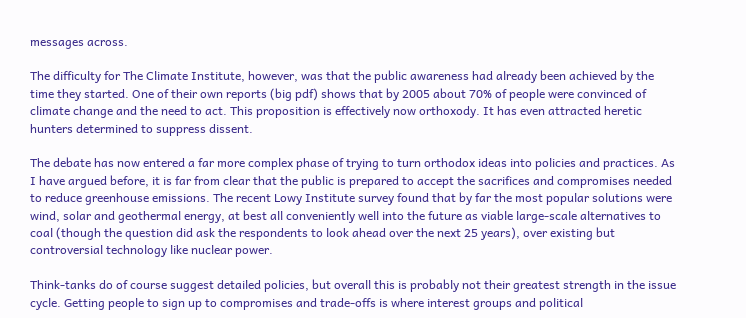messages across.

The difficulty for The Climate Institute, however, was that the public awareness had already been achieved by the time they started. One of their own reports (big pdf) shows that by 2005 about 70% of people were convinced of climate change and the need to act. This proposition is effectively now orthoxody. It has even attracted heretic hunters determined to suppress dissent.

The debate has now entered a far more complex phase of trying to turn orthodox ideas into policies and practices. As I have argued before, it is far from clear that the public is prepared to accept the sacrifices and compromises needed to reduce greenhouse emissions. The recent Lowy Institute survey found that by far the most popular solutions were wind, solar and geothermal energy, at best all conveniently well into the future as viable large-scale alternatives to coal (though the question did ask the respondents to look ahead over the next 25 years), over existing but controversial technology like nuclear power.

Think-tanks do of course suggest detailed policies, but overall this is probably not their greatest strength in the issue cycle. Getting people to sign up to compromises and trade-offs is where interest groups and political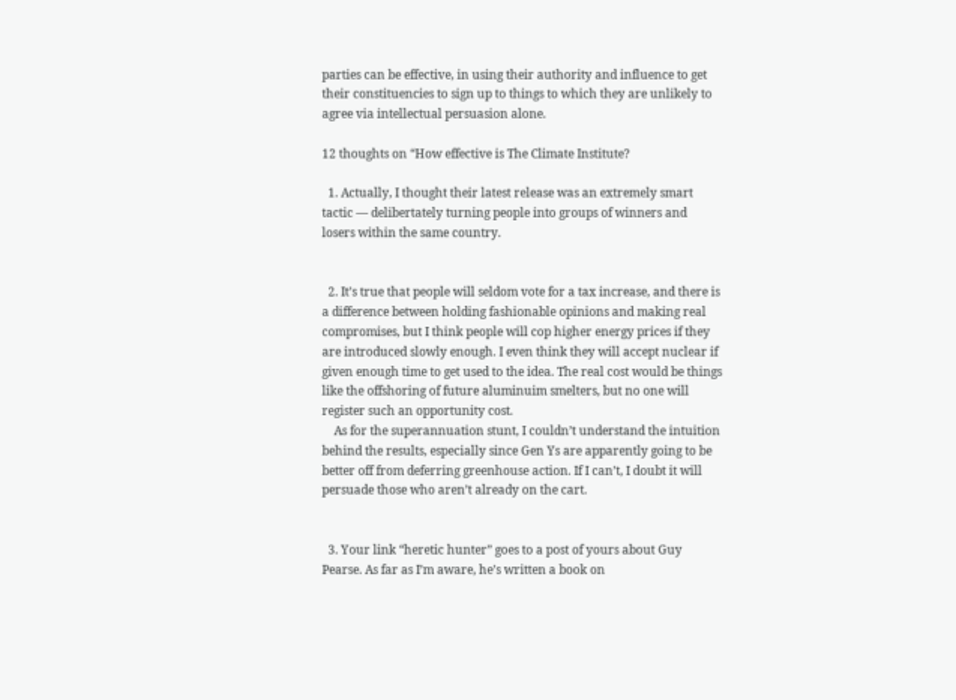parties can be effective, in using their authority and influence to get their constituencies to sign up to things to which they are unlikely to agree via intellectual persuasion alone.

12 thoughts on “How effective is The Climate Institute?

  1. Actually, I thought their latest release was an extremely smart tactic — delibertately turning people into groups of winners and losers within the same country.


  2. It’s true that people will seldom vote for a tax increase, and there is a difference between holding fashionable opinions and making real compromises, but I think people will cop higher energy prices if they are introduced slowly enough. I even think they will accept nuclear if given enough time to get used to the idea. The real cost would be things like the offshoring of future aluminuim smelters, but no one will register such an opportunity cost.
    As for the superannuation stunt, I couldn’t understand the intuition behind the results, especially since Gen Ys are apparently going to be better off from deferring greenhouse action. If I can’t, I doubt it will persuade those who aren’t already on the cart.


  3. Your link “heretic hunter” goes to a post of yours about Guy Pearse. As far as I’m aware, he’s written a book on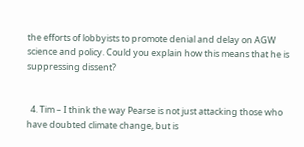the efforts of lobbyists to promote denial and delay on AGW science and policy. Could you explain how this means that he is suppressing dissent?


  4. Tim – I think the way Pearse is not just attacking those who have doubted climate change, but is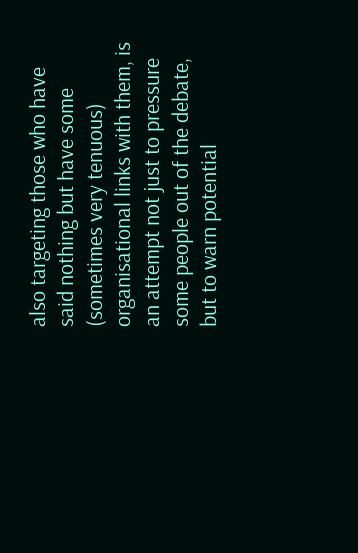also targeting those who have said nothing but have some (sometimes very tenuous) organisational links with them, is an attempt not just to pressure some people out of the debate, but to warn potential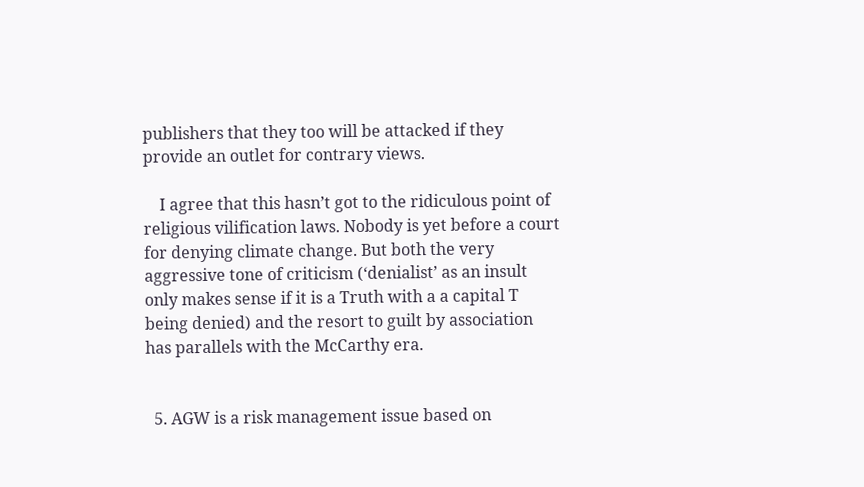publishers that they too will be attacked if they provide an outlet for contrary views.

    I agree that this hasn’t got to the ridiculous point of religious vilification laws. Nobody is yet before a court for denying climate change. But both the very aggressive tone of criticism (‘denialist’ as an insult only makes sense if it is a Truth with a a capital T being denied) and the resort to guilt by association has parallels with the McCarthy era.


  5. AGW is a risk management issue based on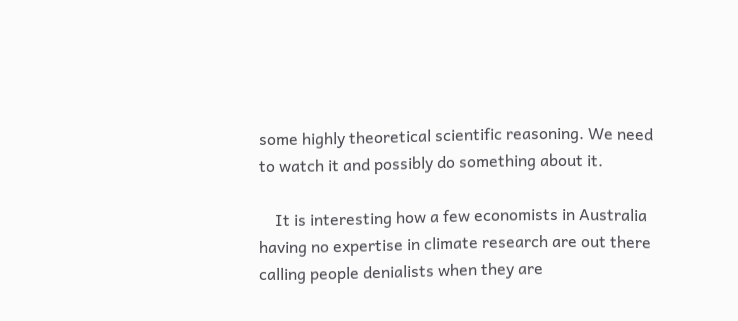some highly theoretical scientific reasoning. We need to watch it and possibly do something about it.

    It is interesting how a few economists in Australia having no expertise in climate research are out there calling people denialists when they are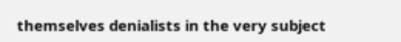themselves denialists in the very subject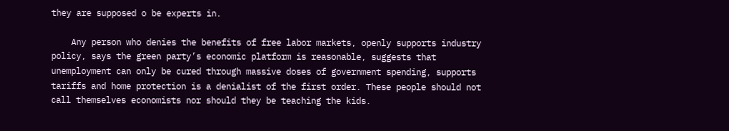they are supposed o be experts in.

    Any person who denies the benefits of free labor markets, openly supports industry policy, says the green party’s economic platform is reasonable, suggests that unemployment can only be cured through massive doses of government spending, supports tariffs and home protection is a denialist of the first order. These people should not call themselves economists nor should they be teaching the kids.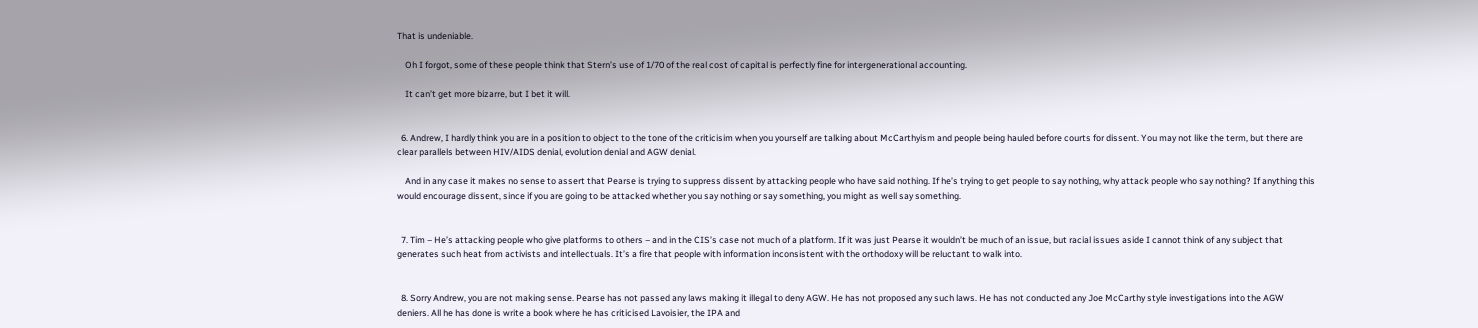That is undeniable.

    Oh I forgot, some of these people think that Stern’s use of 1/70 of the real cost of capital is perfectly fine for intergenerational accounting.

    It can’t get more bizarre, but I bet it will.


  6. Andrew, I hardly think you are in a position to object to the tone of the criticisim when you yourself are talking about McCarthyism and people being hauled before courts for dissent. You may not like the term, but there are clear parallels between HIV/AIDS denial, evolution denial and AGW denial.

    And in any case it makes no sense to assert that Pearse is trying to suppress dissent by attacking people who have said nothing. If he’s trying to get people to say nothing, why attack people who say nothing? If anything this would encourage dissent, since if you are going to be attacked whether you say nothing or say something, you might as well say something.


  7. Tim – He’s attacking people who give platforms to others – and in the CIS’s case not much of a platform. If it was just Pearse it wouldn’t be much of an issue, but racial issues aside I cannot think of any subject that generates such heat from activists and intellectuals. It’s a fire that people with information inconsistent with the orthodoxy will be reluctant to walk into.


  8. Sorry Andrew, you are not making sense. Pearse has not passed any laws making it illegal to deny AGW. He has not proposed any such laws. He has not conducted any Joe McCarthy style investigations into the AGW deniers. All he has done is write a book where he has criticised Lavoisier, the IPA and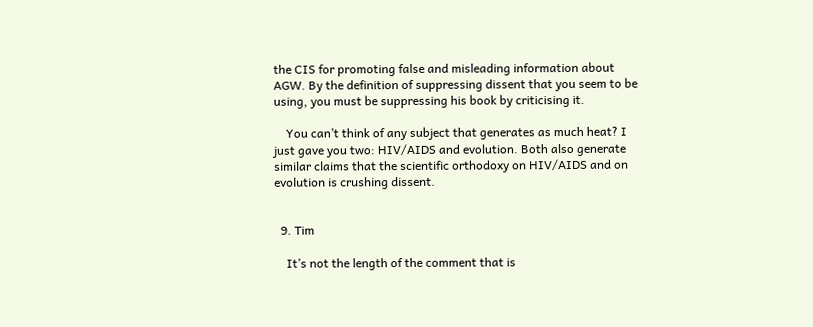the CIS for promoting false and misleading information about AGW. By the definition of suppressing dissent that you seem to be using, you must be suppressing his book by criticising it.

    You can’t think of any subject that generates as much heat? I just gave you two: HIV/AIDS and evolution. Both also generate similar claims that the scientific orthodoxy on HIV/AIDS and on evolution is crushing dissent.


  9. Tim

    It’s not the length of the comment that is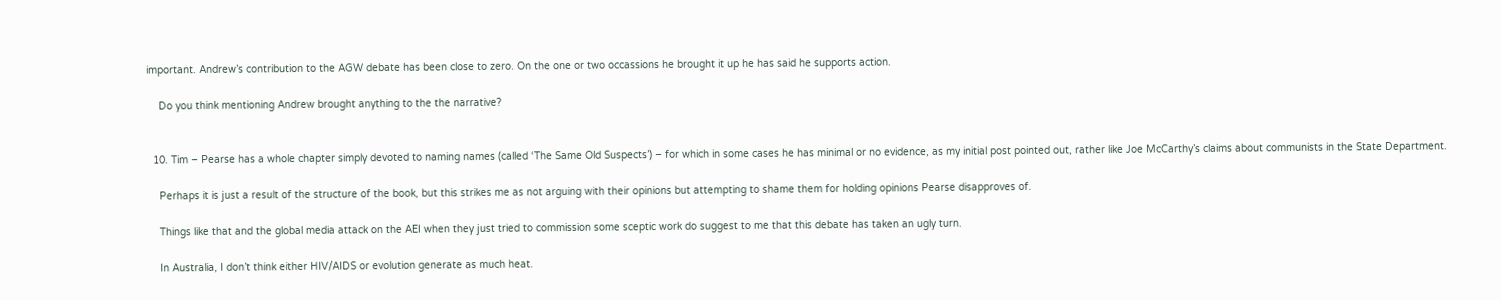important. Andrew’s contribution to the AGW debate has been close to zero. On the one or two occassions he brought it up he has said he supports action.

    Do you think mentioning Andrew brought anything to the the narrative?


  10. Tim – Pearse has a whole chapter simply devoted to naming names (called ‘The Same Old Suspects’) – for which in some cases he has minimal or no evidence, as my initial post pointed out, rather like Joe McCarthy’s claims about communists in the State Department.

    Perhaps it is just a result of the structure of the book, but this strikes me as not arguing with their opinions but attempting to shame them for holding opinions Pearse disapproves of.

    Things like that and the global media attack on the AEI when they just tried to commission some sceptic work do suggest to me that this debate has taken an ugly turn.

    In Australia, I don’t think either HIV/AIDS or evolution generate as much heat.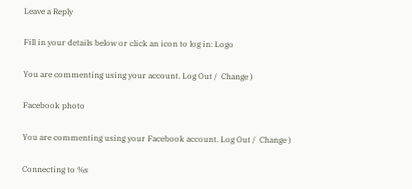Leave a Reply

Fill in your details below or click an icon to log in: Logo

You are commenting using your account. Log Out /  Change )

Facebook photo

You are commenting using your Facebook account. Log Out /  Change )

Connecting to %s